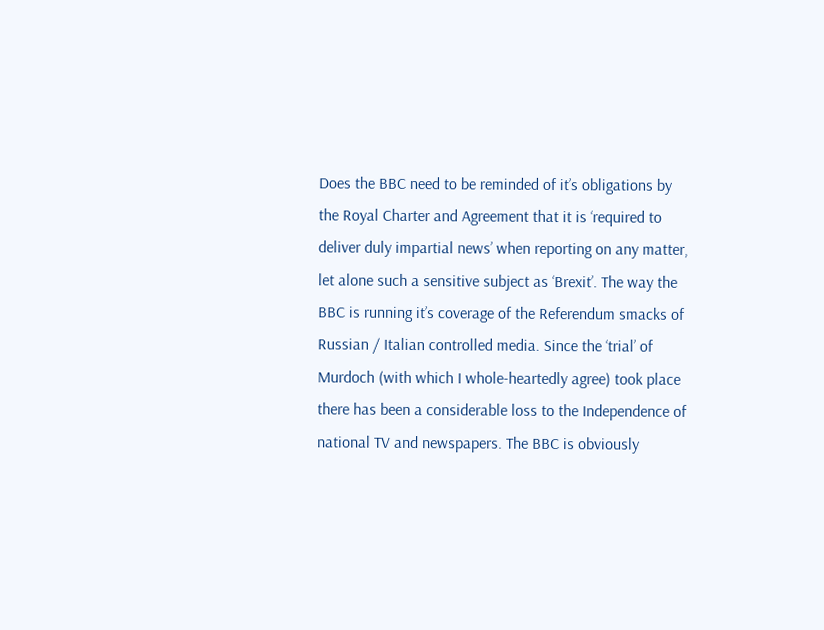Does the BBC need to be reminded of it’s obligations by the Royal Charter and Agreement that it is ‘required to deliver duly impartial news’ when reporting on any matter, let alone such a sensitive subject as ‘Brexit’. The way the BBC is running it’s coverage of the Referendum smacks of Russian / Italian controlled media. Since the ‘trial’ of Murdoch (with which I whole-heartedly agree) took place there has been a considerable loss to the Independence of national TV and newspapers. The BBC is obviously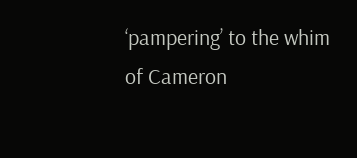‘pampering’ to the whim of Cameron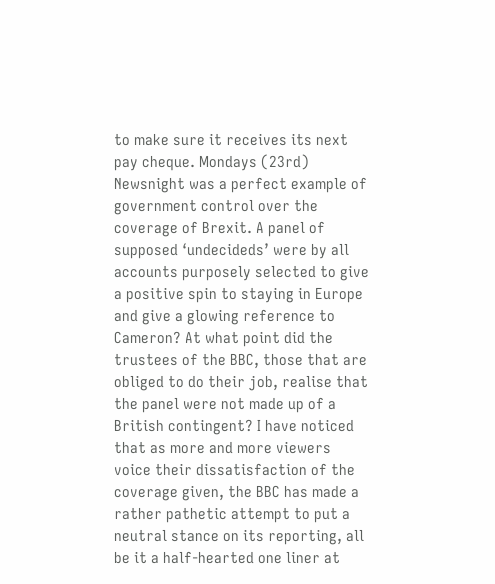to make sure it receives its next pay cheque. Mondays (23rd) Newsnight was a perfect example of government control over the coverage of Brexit. A panel of supposed ‘undecideds’ were by all accounts purposely selected to give a positive spin to staying in Europe and give a glowing reference to Cameron? At what point did the trustees of the BBC, those that are obliged to do their job, realise that the panel were not made up of a British contingent? I have noticed that as more and more viewers voice their dissatisfaction of the coverage given, the BBC has made a rather pathetic attempt to put a neutral stance on its reporting, all be it a half-hearted one liner at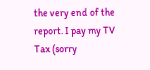the very end of the report. I pay my TV Tax (sorry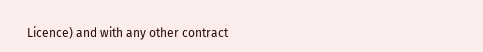Licence) and with any other contract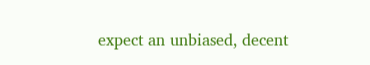expect an unbiased, decent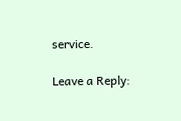service.

Leave a Reply: